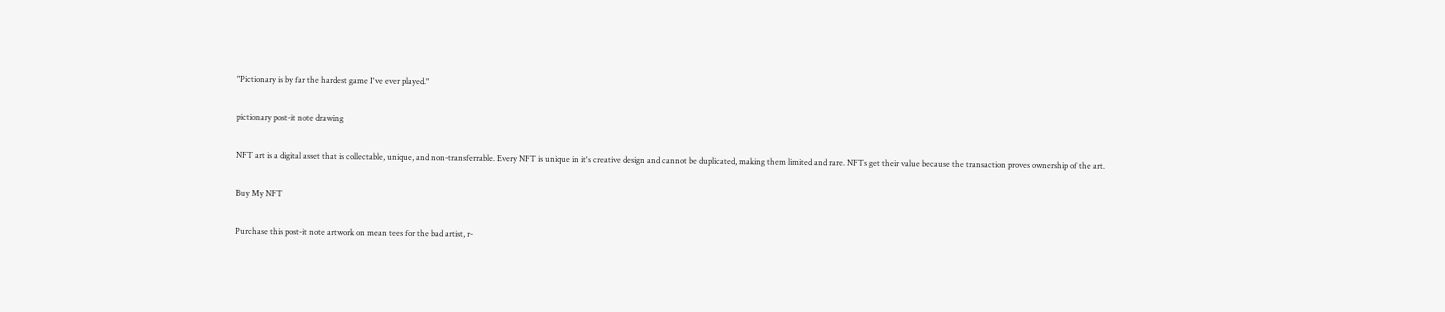"Pictionary is by far the hardest game I've ever played."

pictionary post-it note drawing

NFT art is a digital asset that is collectable, unique, and non-transferrable. Every NFT is unique in it's creative design and cannot be duplicated, making them limited and rare. NFTs get their value because the transaction proves ownership of the art.

Buy My NFT

Purchase this post-it note artwork on mean tees for the bad artist, r-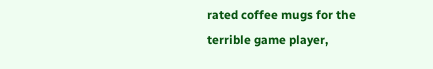rated coffee mugs for the terrible game player,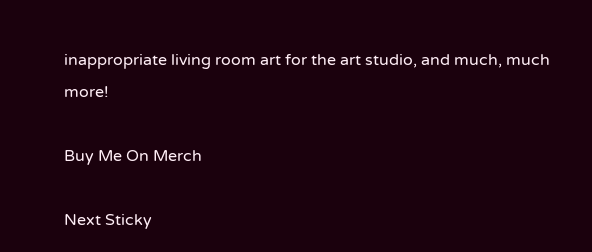inappropriate living room art for the art studio, and much, much more!

Buy Me On Merch

Next Sticky